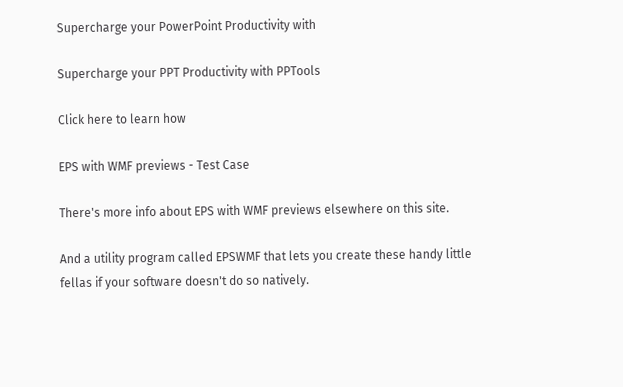Supercharge your PowerPoint Productivity with

Supercharge your PPT Productivity with PPTools

Click here to learn how

EPS with WMF previews - Test Case

There's more info about EPS with WMF previews elsewhere on this site.

And a utility program called EPSWMF that lets you create these handy little fellas if your software doesn't do so natively.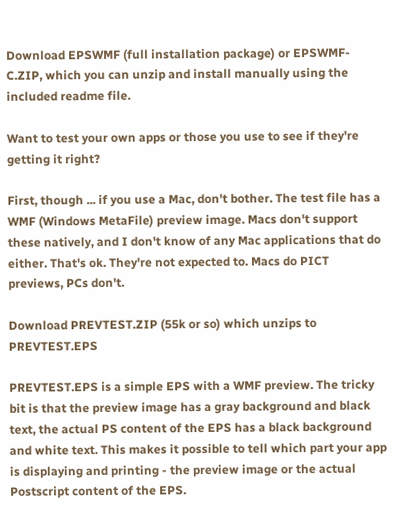Download EPSWMF (full installation package) or EPSWMF-C.ZIP, which you can unzip and install manually using the included readme file.

Want to test your own apps or those you use to see if they're getting it right?

First, though ... if you use a Mac, don't bother. The test file has a WMF (Windows MetaFile) preview image. Macs don't support these natively, and I don't know of any Mac applications that do either. That's ok. They're not expected to. Macs do PICT previews, PCs don't.

Download PREVTEST.ZIP (55k or so) which unzips to PREVTEST.EPS

PREVTEST.EPS is a simple EPS with a WMF preview. The tricky bit is that the preview image has a gray background and black text, the actual PS content of the EPS has a black background and white text. This makes it possible to tell which part your app is displaying and printing - the preview image or the actual Postscript content of the EPS.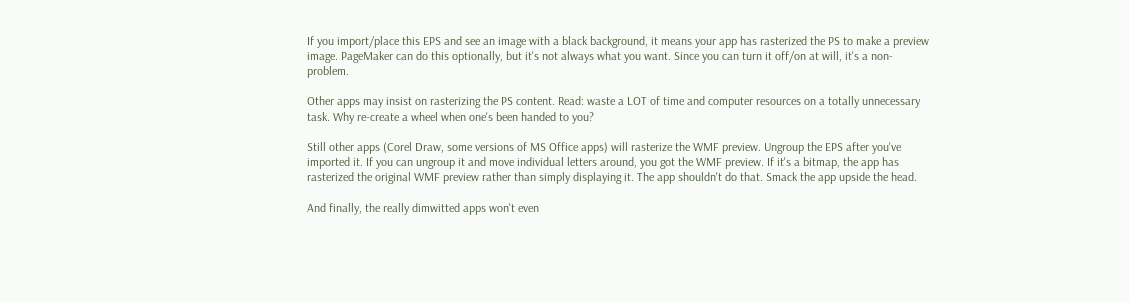If you import/place this EPS and see an image with a black background, it means your app has rasterized the PS to make a preview image. PageMaker can do this optionally, but it's not always what you want. Since you can turn it off/on at will, it's a non-problem.

Other apps may insist on rasterizing the PS content. Read: waste a LOT of time and computer resources on a totally unnecessary task. Why re-create a wheel when one's been handed to you?

Still other apps (Corel Draw, some versions of MS Office apps) will rasterize the WMF preview. Ungroup the EPS after you've imported it. If you can ungroup it and move individual letters around, you got the WMF preview. If it's a bitmap, the app has rasterized the original WMF preview rather than simply displaying it. The app shouldn't do that. Smack the app upside the head.

And finally, the really dimwitted apps won't even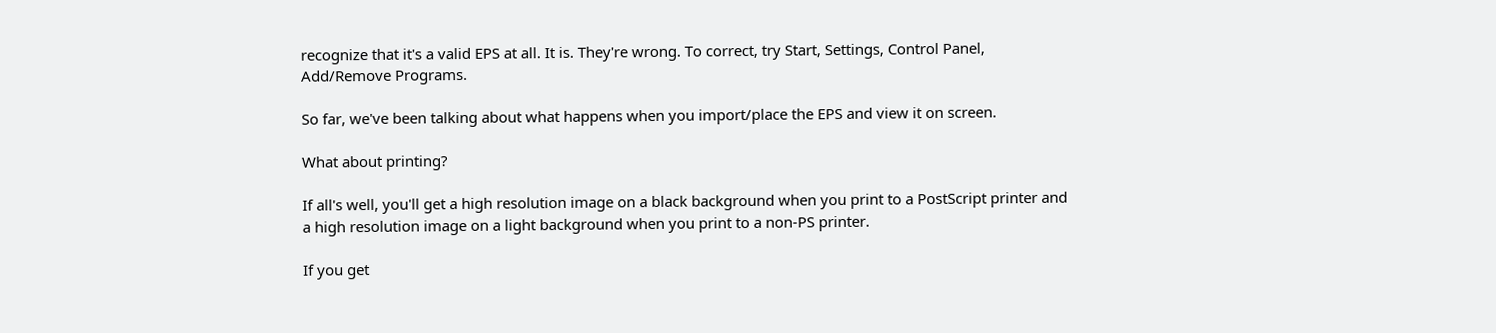recognize that it's a valid EPS at all. It is. They're wrong. To correct, try Start, Settings, Control Panel, Add/Remove Programs.

So far, we've been talking about what happens when you import/place the EPS and view it on screen.

What about printing?

If all's well, you'll get a high resolution image on a black background when you print to a PostScript printer and a high resolution image on a light background when you print to a non-PS printer.

If you get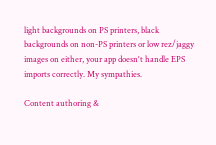light backgrounds on PS printers, black backgrounds on non-PS printers or low rez/jaggy images on either, your app doesn't handle EPS imports correctly. My sympathies.

Content authoring &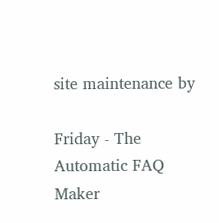site maintenance by

Friday - The Automatic FAQ Maker